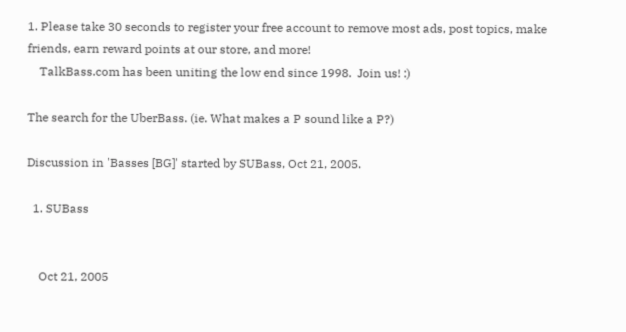1. Please take 30 seconds to register your free account to remove most ads, post topics, make friends, earn reward points at our store, and more!
    TalkBass.com has been uniting the low end since 1998.  Join us! :)

The search for the UberBass. (ie. What makes a P sound like a P?)

Discussion in 'Basses [BG]' started by SUBass, Oct 21, 2005.

  1. SUBass


    Oct 21, 2005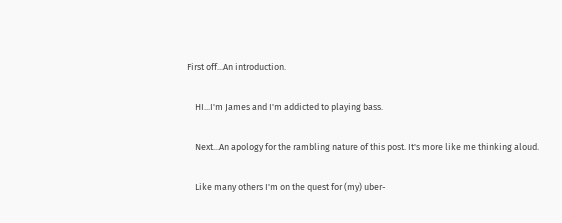First off...An introduction.

    HI...I'm James and I'm addicted to playing bass.

    Next...An apology for the rambling nature of this post. It's more like me thinking aloud.

    Like many others I'm on the quest for (my) uber-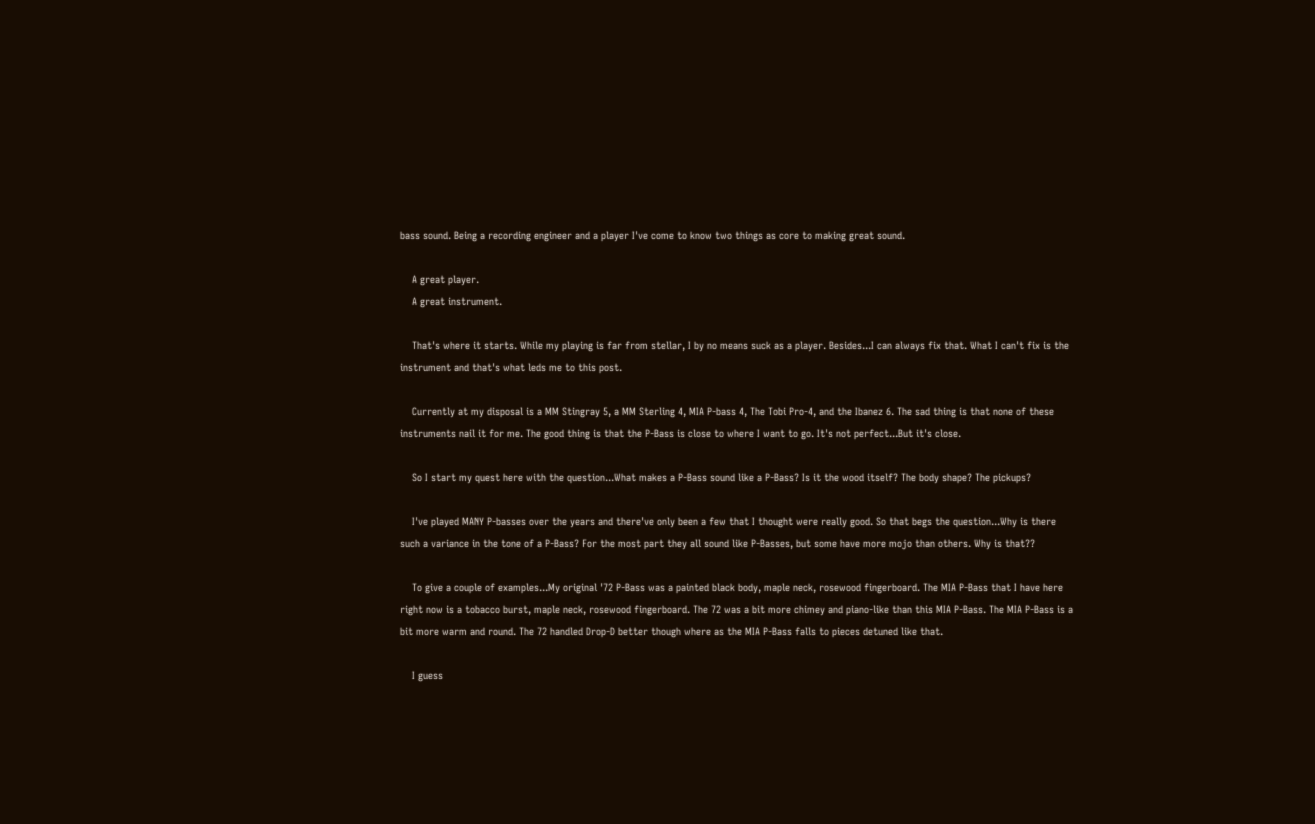bass sound. Being a recording engineer and a player I've come to know two things as core to making great sound.

    A great player.
    A great instrument.

    That's where it starts. While my playing is far from stellar, I by no means suck as a player. Besides...I can always fix that. What I can't fix is the instrument and that's what leds me to this post.

    Currently at my disposal is a MM Stingray 5, a MM Sterling 4, MIA P-bass 4, The Tobi Pro-4, and the Ibanez 6. The sad thing is that none of these instruments nail it for me. The good thing is that the P-Bass is close to where I want to go. It's not perfect...But it's close.

    So I start my quest here with the question...What makes a P-Bass sound like a P-Bass? Is it the wood itself? The body shape? The pickups?

    I've played MANY P-basses over the years and there've only been a few that I thought were really good. So that begs the question...Why is there such a variance in the tone of a P-Bass? For the most part they all sound like P-Basses, but some have more mojo than others. Why is that??

    To give a couple of examples...My original '72 P-Bass was a painted black body, maple neck, rosewood fingerboard. The MIA P-Bass that I have here right now is a tobacco burst, maple neck, rosewood fingerboard. The 72 was a bit more chimey and piano-like than this MIA P-Bass. The MIA P-Bass is a bit more warm and round. The 72 handled Drop-D better though where as the MIA P-Bass falls to pieces detuned like that.

    I guess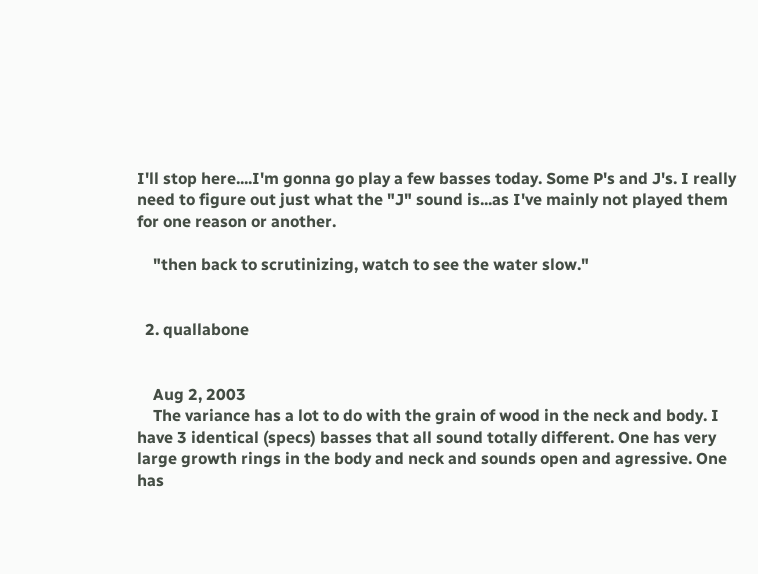I'll stop here....I'm gonna go play a few basses today. Some P's and J's. I really need to figure out just what the "J" sound is...as I've mainly not played them for one reason or another.

    "then back to scrutinizing, watch to see the water slow."


  2. quallabone


    Aug 2, 2003
    The variance has a lot to do with the grain of wood in the neck and body. I have 3 identical (specs) basses that all sound totally different. One has very large growth rings in the body and neck and sounds open and agressive. One has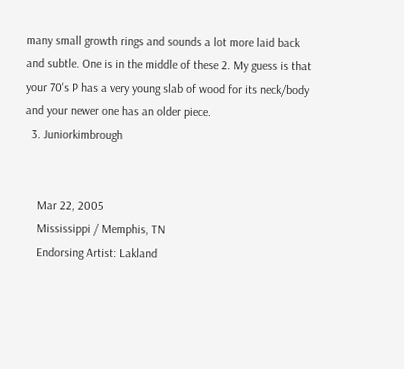many small growth rings and sounds a lot more laid back and subtle. One is in the middle of these 2. My guess is that your 70's P has a very young slab of wood for its neck/body and your newer one has an older piece.
  3. Juniorkimbrough


    Mar 22, 2005
    Mississippi / Memphis, TN
    Endorsing Artist: Lakland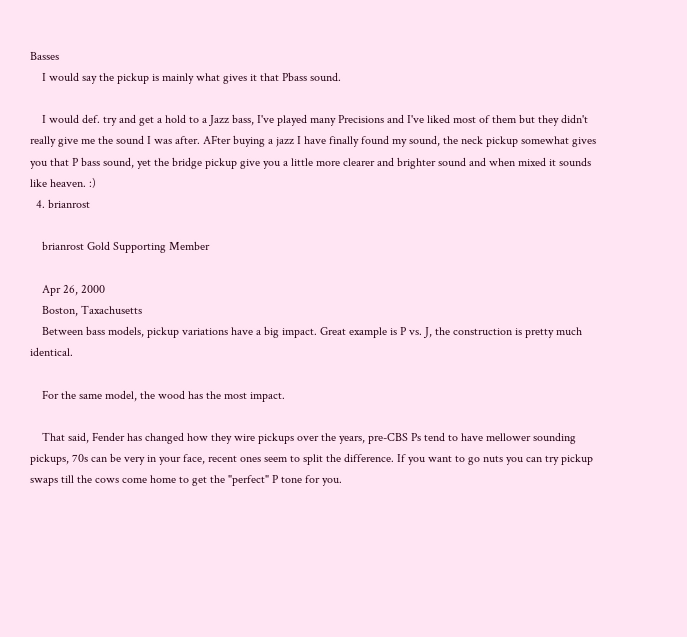Basses
    I would say the pickup is mainly what gives it that Pbass sound.

    I would def. try and get a hold to a Jazz bass, I've played many Precisions and I've liked most of them but they didn't really give me the sound I was after. AFter buying a jazz I have finally found my sound, the neck pickup somewhat gives you that P bass sound, yet the bridge pickup give you a little more clearer and brighter sound and when mixed it sounds like heaven. :)
  4. brianrost

    brianrost Gold Supporting Member

    Apr 26, 2000
    Boston, Taxachusetts
    Between bass models, pickup variations have a big impact. Great example is P vs. J, the construction is pretty much identical.

    For the same model, the wood has the most impact.

    That said, Fender has changed how they wire pickups over the years, pre-CBS Ps tend to have mellower sounding pickups, 70s can be very in your face, recent ones seem to split the difference. If you want to go nuts you can try pickup swaps till the cows come home to get the "perfect" P tone for you.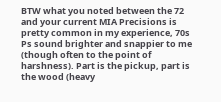BTW what you noted between the 72 and your current MIA Precisions is pretty common in my experience, 70s Ps sound brighter and snappier to me (though often to the point of harshness). Part is the pickup, part is the wood (heavy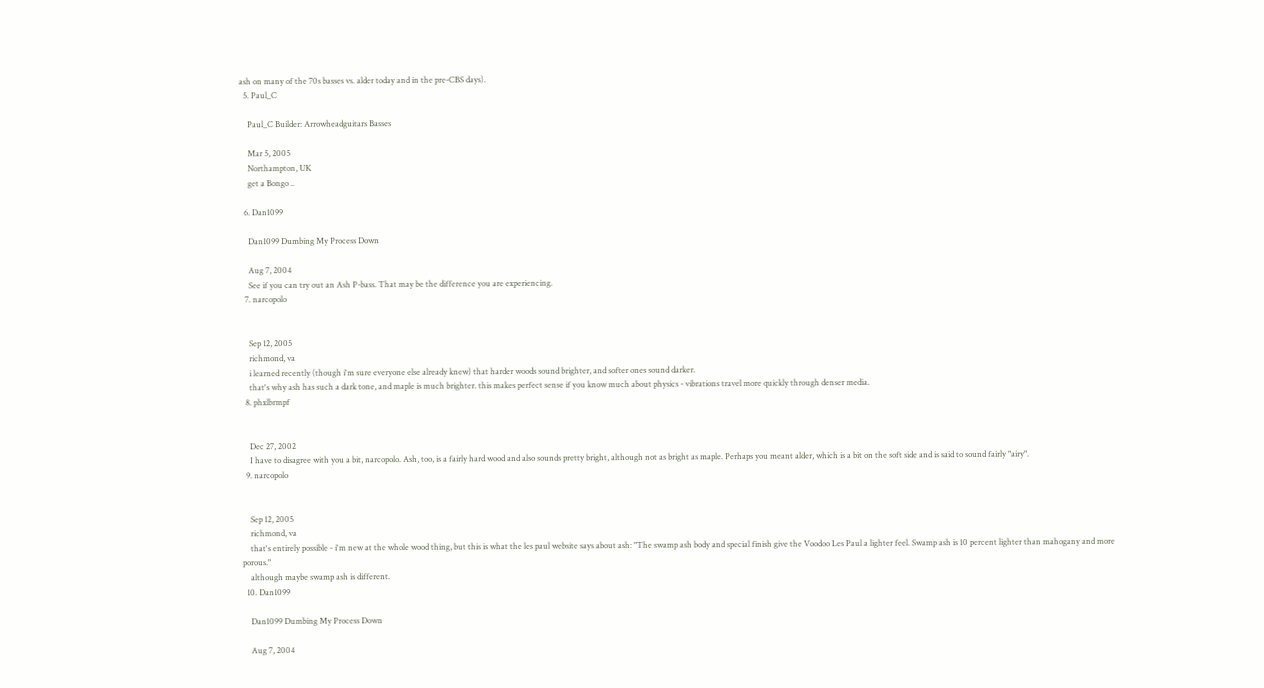ash on many of the 70s basses vs. alder today and in the pre-CBS days).
  5. Paul_C

    Paul_C Builder: Arrowheadguitars Basses

    Mar 5, 2005
    Northampton, UK
    get a Bongo ..

  6. Dan1099

    Dan1099 Dumbing My Process Down

    Aug 7, 2004
    See if you can try out an Ash P-bass. That may be the difference you are experiencing.
  7. narcopolo


    Sep 12, 2005
    richmond, va
    i learned recently (though i'm sure everyone else already knew) that harder woods sound brighter, and softer ones sound darker.
    that's why ash has such a dark tone, and maple is much brighter. this makes perfect sense if you know much about physics - vibrations travel more quickly through denser media.
  8. phxlbrmpf


    Dec 27, 2002
    I have to disagree with you a bit, narcopolo. Ash, too, is a fairly hard wood and also sounds pretty bright, although not as bright as maple. Perhaps you meant alder, which is a bit on the soft side and is said to sound fairly "airy".
  9. narcopolo


    Sep 12, 2005
    richmond, va
    that's entirely possible - i'm new at the whole wood thing, but this is what the les paul website says about ash: "The swamp ash body and special finish give the Voodoo Les Paul a lighter feel. Swamp ash is 10 percent lighter than mahogany and more porous."
    although maybe swamp ash is different.
  10. Dan1099

    Dan1099 Dumbing My Process Down

    Aug 7, 2004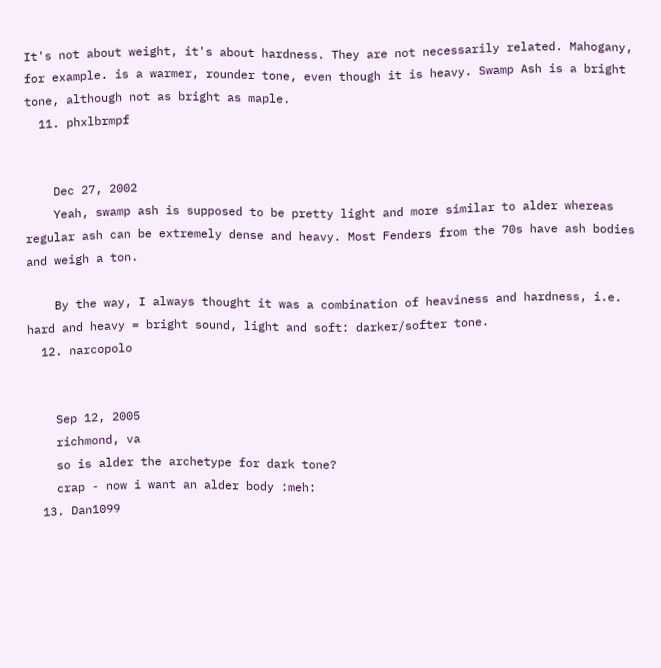It's not about weight, it's about hardness. They are not necessarily related. Mahogany, for example. is a warmer, rounder tone, even though it is heavy. Swamp Ash is a bright tone, although not as bright as maple.
  11. phxlbrmpf


    Dec 27, 2002
    Yeah, swamp ash is supposed to be pretty light and more similar to alder whereas regular ash can be extremely dense and heavy. Most Fenders from the 70s have ash bodies and weigh a ton.

    By the way, I always thought it was a combination of heaviness and hardness, i.e. hard and heavy = bright sound, light and soft: darker/softer tone.
  12. narcopolo


    Sep 12, 2005
    richmond, va
    so is alder the archetype for dark tone?
    crap - now i want an alder body :meh:
  13. Dan1099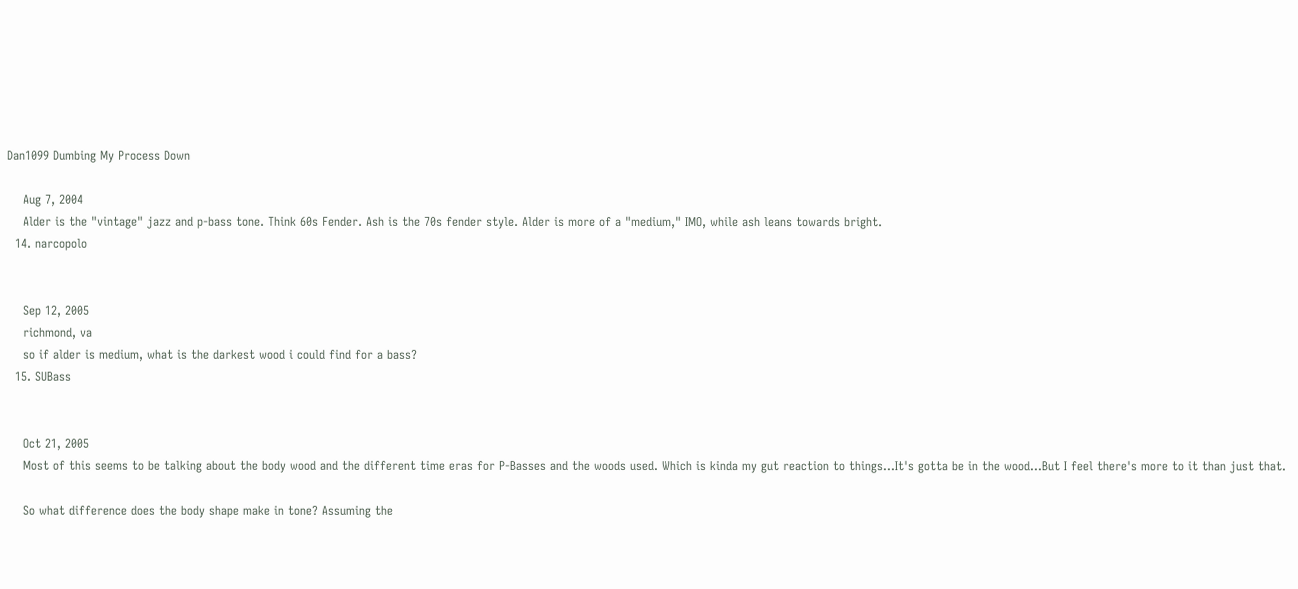Dan1099 Dumbing My Process Down

    Aug 7, 2004
    Alder is the "vintage" jazz and p-bass tone. Think 60s Fender. Ash is the 70s fender style. Alder is more of a "medium," IMO, while ash leans towards bright.
  14. narcopolo


    Sep 12, 2005
    richmond, va
    so if alder is medium, what is the darkest wood i could find for a bass?
  15. SUBass


    Oct 21, 2005
    Most of this seems to be talking about the body wood and the different time eras for P-Basses and the woods used. Which is kinda my gut reaction to things...It's gotta be in the wood...But I feel there's more to it than just that.

    So what difference does the body shape make in tone? Assuming the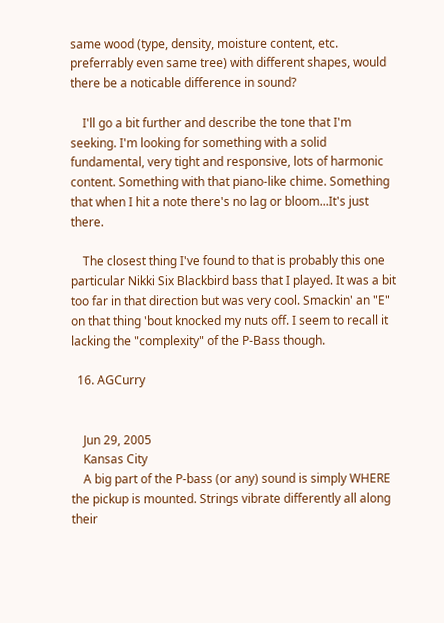same wood (type, density, moisture content, etc. preferrably even same tree) with different shapes, would there be a noticable difference in sound?

    I'll go a bit further and describe the tone that I'm seeking. I'm looking for something with a solid fundamental, very tight and responsive, lots of harmonic content. Something with that piano-like chime. Something that when I hit a note there's no lag or bloom...It's just there.

    The closest thing I've found to that is probably this one particular Nikki Six Blackbird bass that I played. It was a bit too far in that direction but was very cool. Smackin' an "E" on that thing 'bout knocked my nuts off. I seem to recall it lacking the "complexity" of the P-Bass though.

  16. AGCurry


    Jun 29, 2005
    Kansas City
    A big part of the P-bass (or any) sound is simply WHERE the pickup is mounted. Strings vibrate differently all along their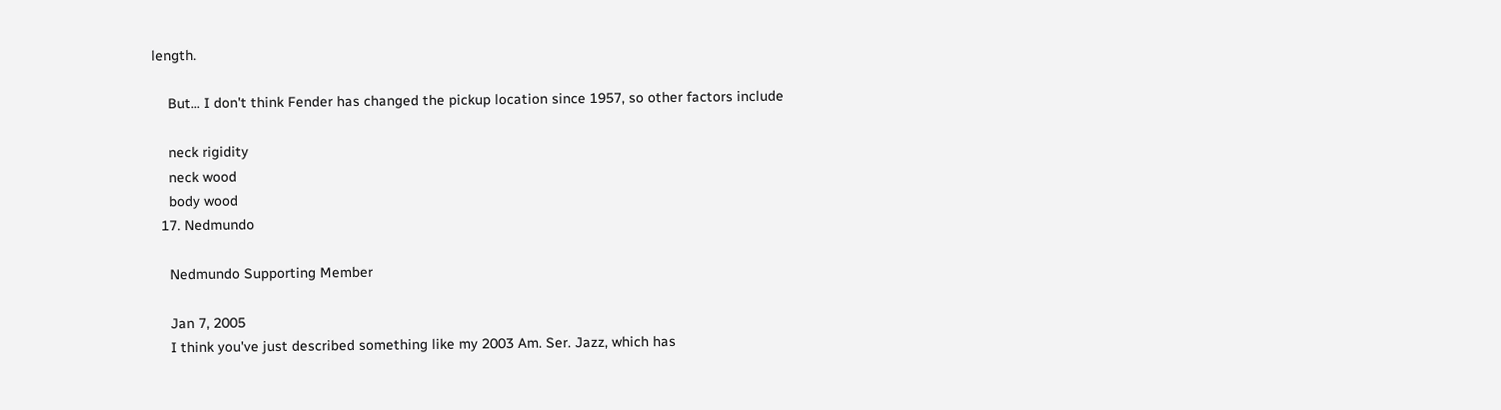length.

    But... I don't think Fender has changed the pickup location since 1957, so other factors include

    neck rigidity
    neck wood
    body wood
  17. Nedmundo

    Nedmundo Supporting Member

    Jan 7, 2005
    I think you've just described something like my 2003 Am. Ser. Jazz, which has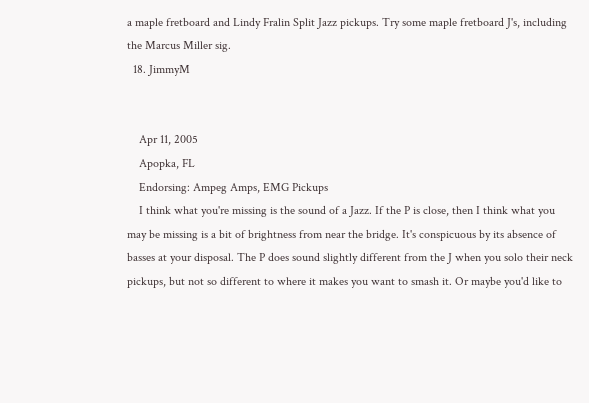a maple fretboard and Lindy Fralin Split Jazz pickups. Try some maple fretboard J's, including the Marcus Miller sig.
  18. JimmyM


    Apr 11, 2005
    Apopka, FL
    Endorsing: Ampeg Amps, EMG Pickups
    I think what you're missing is the sound of a Jazz. If the P is close, then I think what you may be missing is a bit of brightness from near the bridge. It's conspicuous by its absence of basses at your disposal. The P does sound slightly different from the J when you solo their neck pickups, but not so different to where it makes you want to smash it. Or maybe you'd like to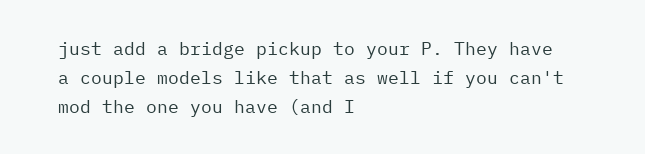just add a bridge pickup to your P. They have a couple models like that as well if you can't mod the one you have (and I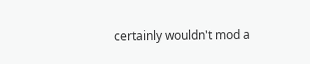certainly wouldn't mod a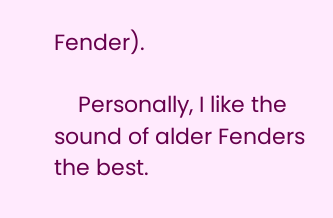Fender).

    Personally, I like the sound of alder Fenders the best.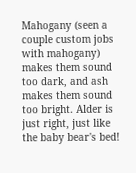Mahogany (seen a couple custom jobs with mahogany) makes them sound too dark, and ash makes them sound too bright. Alder is just right, just like the baby bear's bed!